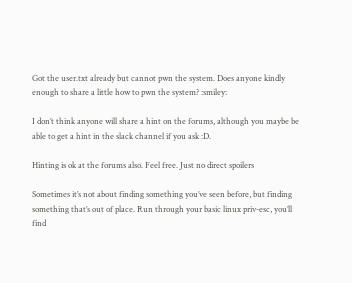Got the user.txt already but cannot pwn the system. Does anyone kindly enough to share a little how to pwn the system? :smiley:

I don’t think anyone will share a hint on the forums, although you maybe be able to get a hint in the slack channel if you ask :D.

Hinting is ok at the forums also. Feel free. Just no direct spoilers

Sometimes it’s not about finding something you’ve seen before, but finding something that’s out of place. Run through your basic linux priv-esc, you’ll find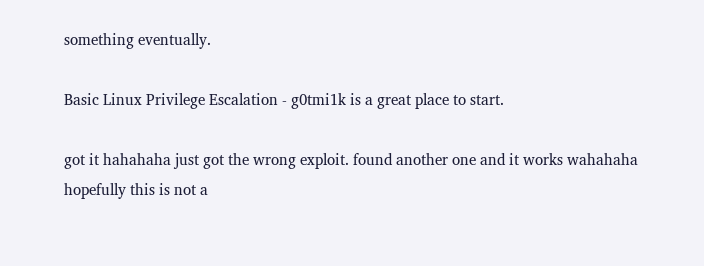something eventually.

Basic Linux Privilege Escalation - g0tmi1k is a great place to start.

got it hahahaha just got the wrong exploit. found another one and it works wahahaha
hopefully this is not a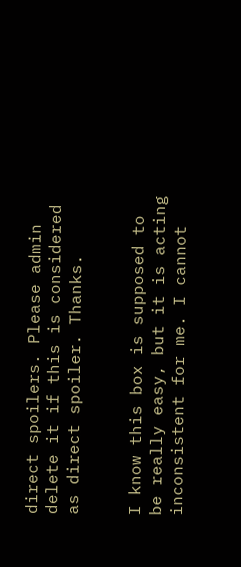direct spoilers. Please admin delete it if this is considered as direct spoiler. Thanks.


I know this box is supposed to be really easy, but it is acting inconsistent for me. I cannot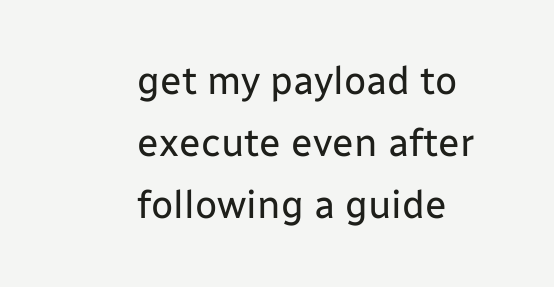get my payload to execute even after following a guide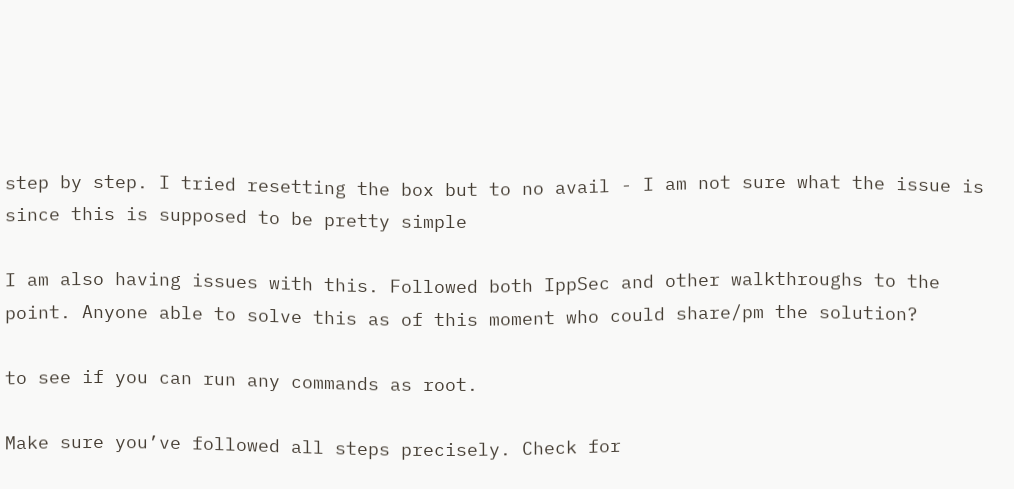step by step. I tried resetting the box but to no avail - I am not sure what the issue is since this is supposed to be pretty simple

I am also having issues with this. Followed both IppSec and other walkthroughs to the point. Anyone able to solve this as of this moment who could share/pm the solution?

to see if you can run any commands as root.

Make sure you’ve followed all steps precisely. Check for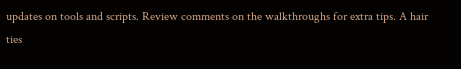updates on tools and scripts. Review comments on the walkthroughs for extra tips. A hair ties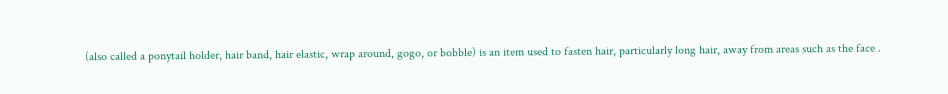(also called a ponytail holder, hair band, hair elastic, wrap around, gogo, or bobble) is an item used to fasten hair, particularly long hair, away from areas such as the face .